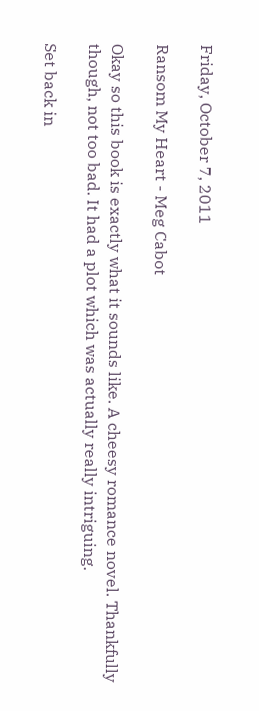Friday, October 7, 2011

Ransom My Heart - Meg Cabot

Okay so this book is exactly what it sounds like. A cheesy romance novel. Thankfully though, not too bad. It had a plot which was actually really intriguing.

Set back in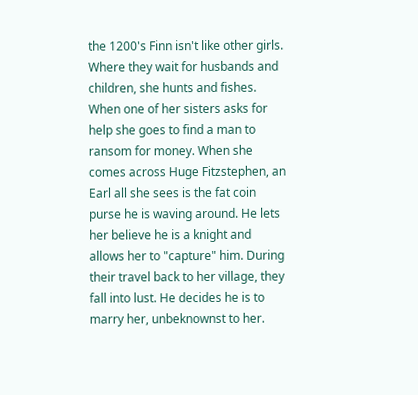the 1200's Finn isn't like other girls. Where they wait for husbands and children, she hunts and fishes. When one of her sisters asks for help she goes to find a man to ransom for money. When she comes across Huge Fitzstephen, an Earl all she sees is the fat coin purse he is waving around. He lets her believe he is a knight and allows her to "capture" him. During their travel back to her village, they fall into lust. He decides he is to marry her, unbeknownst to her.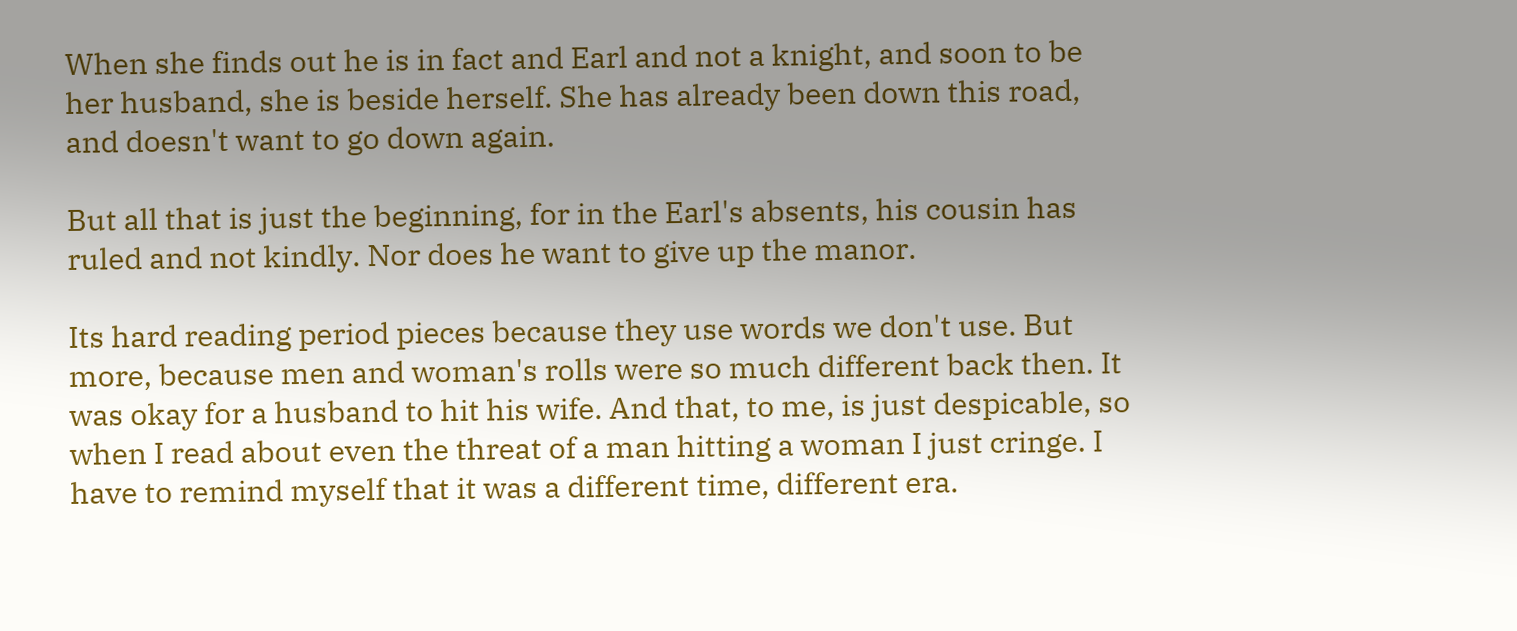When she finds out he is in fact and Earl and not a knight, and soon to be her husband, she is beside herself. She has already been down this road, and doesn't want to go down again.

But all that is just the beginning, for in the Earl's absents, his cousin has ruled and not kindly. Nor does he want to give up the manor.

Its hard reading period pieces because they use words we don't use. But more, because men and woman's rolls were so much different back then. It was okay for a husband to hit his wife. And that, to me, is just despicable, so when I read about even the threat of a man hitting a woman I just cringe. I have to remind myself that it was a different time, different era.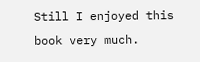Still I enjoyed this book very much.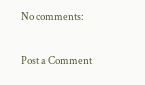No comments:

Post a Comment